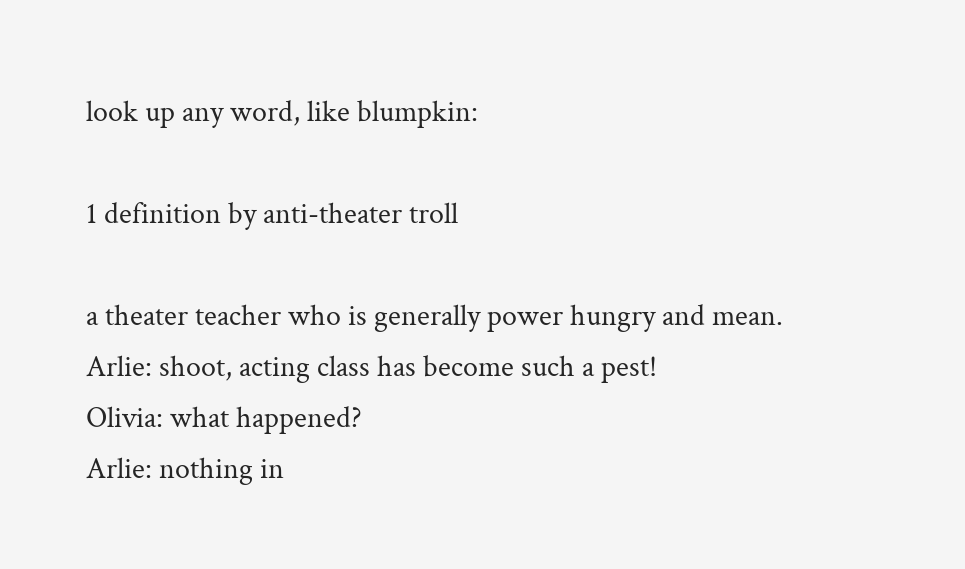look up any word, like blumpkin:

1 definition by anti-theater troll

a theater teacher who is generally power hungry and mean.
Arlie: shoot, acting class has become such a pest!
Olivia: what happened?
Arlie: nothing in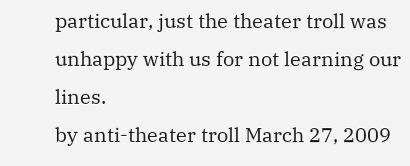particular, just the theater troll was unhappy with us for not learning our lines.
by anti-theater troll March 27, 2009